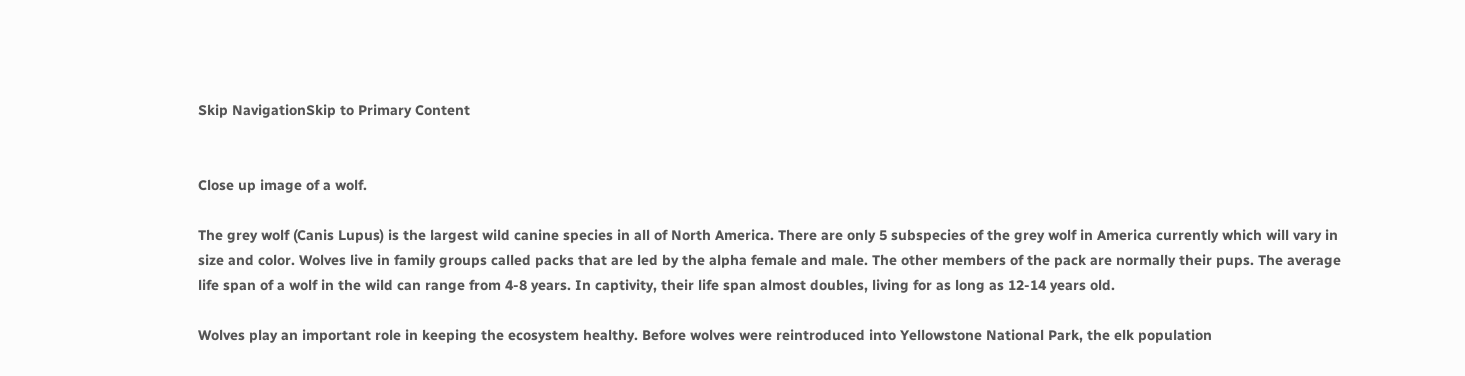Skip NavigationSkip to Primary Content


Close up image of a wolf.

The grey wolf (Canis Lupus) is the largest wild canine species in all of North America. There are only 5 subspecies of the grey wolf in America currently which will vary in size and color. Wolves live in family groups called packs that are led by the alpha female and male. The other members of the pack are normally their pups. The average life span of a wolf in the wild can range from 4-8 years. In captivity, their life span almost doubles, living for as long as 12-14 years old.

Wolves play an important role in keeping the ecosystem healthy. Before wolves were reintroduced into Yellowstone National Park, the elk population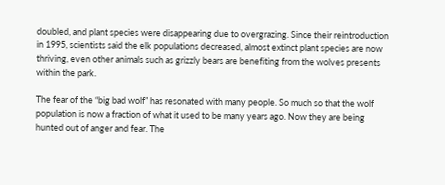doubled, and plant species were disappearing due to overgrazing. Since their reintroduction in 1995, scientists said the elk populations decreased, almost extinct plant species are now thriving, even other animals such as grizzly bears are benefiting from the wolves presents within the park.

The fear of the “big bad wolf” has resonated with many people. So much so that the wolf population is now a fraction of what it used to be many years ago. Now they are being hunted out of anger and fear. The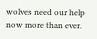wolves need our help now more than ever.